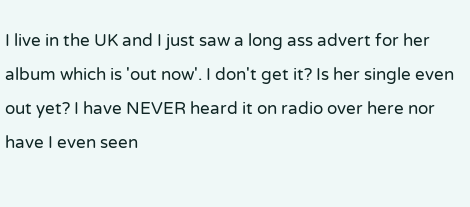I live in the UK and I just saw a long ass advert for her album which is 'out now'. I don't get it? Is her single even out yet? I have NEVER heard it on radio over here nor have I even seen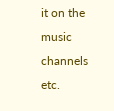it on the music channels etc.